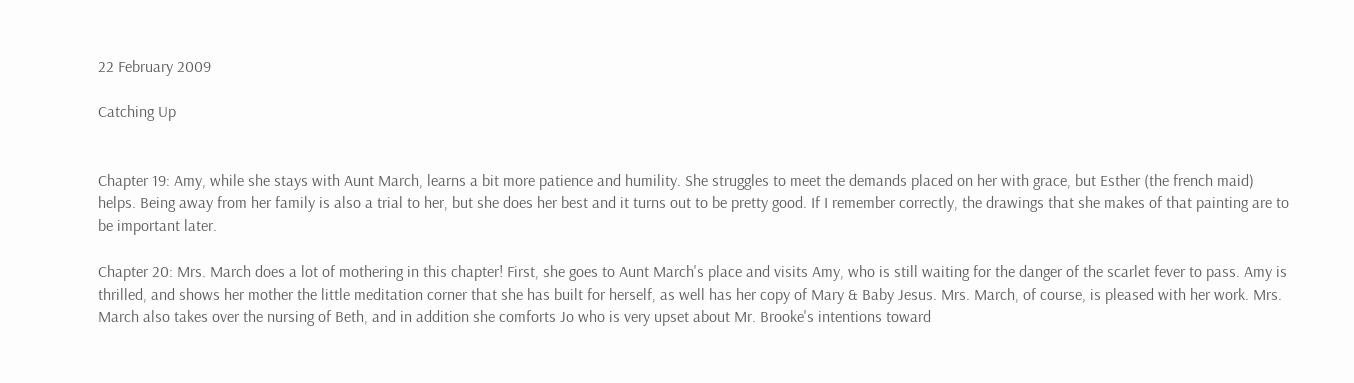22 February 2009

Catching Up


Chapter 19: Amy, while she stays with Aunt March, learns a bit more patience and humility. She struggles to meet the demands placed on her with grace, but Esther (the french maid) helps. Being away from her family is also a trial to her, but she does her best and it turns out to be pretty good. If I remember correctly, the drawings that she makes of that painting are to be important later.

Chapter 20: Mrs. March does a lot of mothering in this chapter! First, she goes to Aunt March's place and visits Amy, who is still waiting for the danger of the scarlet fever to pass. Amy is thrilled, and shows her mother the little meditation corner that she has built for herself, as well has her copy of Mary & Baby Jesus. Mrs. March, of course, is pleased with her work. Mrs. March also takes over the nursing of Beth, and in addition she comforts Jo who is very upset about Mr. Brooke's intentions toward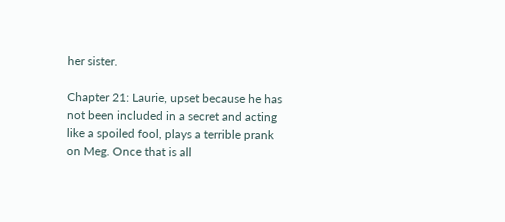her sister.

Chapter 21: Laurie, upset because he has not been included in a secret and acting like a spoiled fool, plays a terrible prank on Meg. Once that is all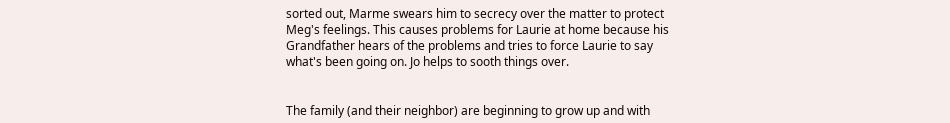sorted out, Marme swears him to secrecy over the matter to protect Meg's feelings. This causes problems for Laurie at home because his Grandfather hears of the problems and tries to force Laurie to say what's been going on. Jo helps to sooth things over.


The family (and their neighbor) are beginning to grow up and with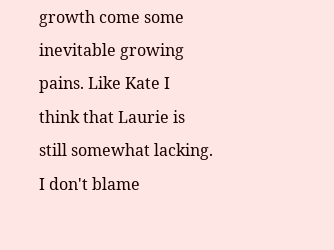growth come some inevitable growing pains. Like Kate I think that Laurie is still somewhat lacking. I don't blame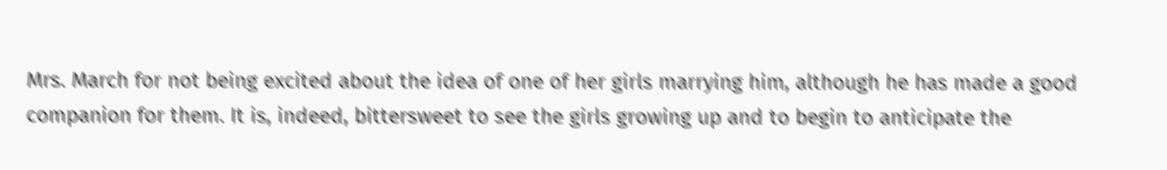Mrs. March for not being excited about the idea of one of her girls marrying him, although he has made a good companion for them. It is, indeed, bittersweet to see the girls growing up and to begin to anticipate the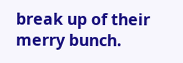break up of their merry bunch.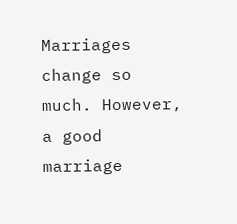Marriages change so much. However, a good marriage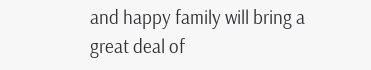and happy family will bring a great deal of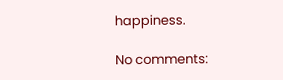happiness.

No comments: